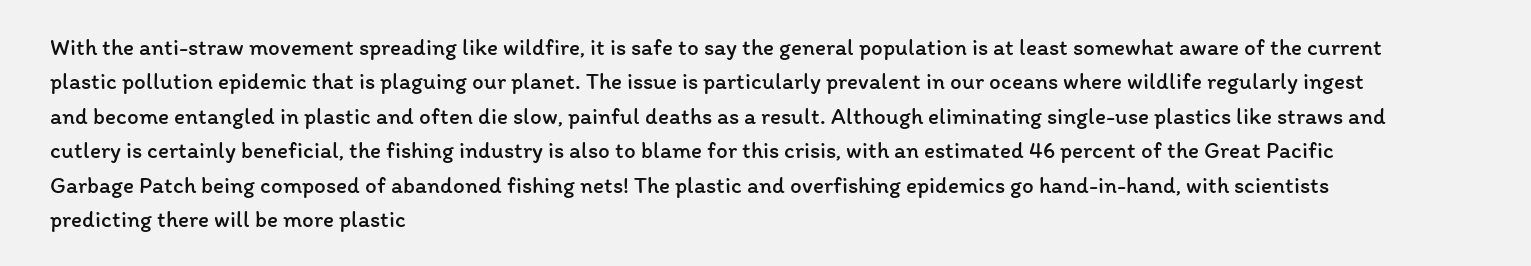With the anti-straw movement spreading like wildfire, it is safe to say the general population is at least somewhat aware of the current plastic pollution epidemic that is plaguing our planet. The issue is particularly prevalent in our oceans where wildlife regularly ingest and become entangled in plastic and often die slow, painful deaths as a result. Although eliminating single-use plastics like straws and cutlery is certainly beneficial, the fishing industry is also to blame for this crisis, with an estimated 46 percent of the Great Pacific Garbage Patch being composed of abandoned fishing nets! The plastic and overfishing epidemics go hand-in-hand, with scientists predicting there will be more plastic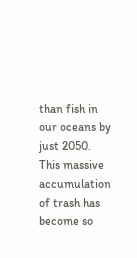than fish in our oceans by just 2050. This massive accumulation of trash has become so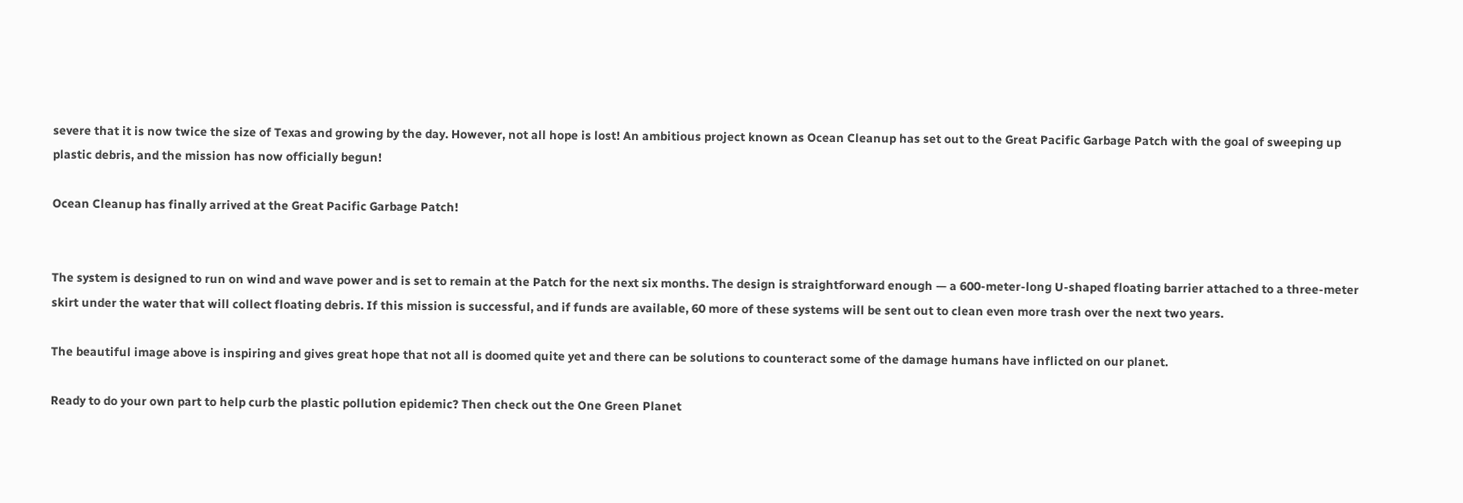severe that it is now twice the size of Texas and growing by the day. However, not all hope is lost! An ambitious project known as Ocean Cleanup has set out to the Great Pacific Garbage Patch with the goal of sweeping up plastic debris, and the mission has now officially begun!

Ocean Cleanup has finally arrived at the Great Pacific Garbage Patch!


The system is designed to run on wind and wave power and is set to remain at the Patch for the next six months. The design is straightforward enough — a 600-meter-long U-shaped floating barrier attached to a three-meter skirt under the water that will collect floating debris. If this mission is successful, and if funds are available, 60 more of these systems will be sent out to clean even more trash over the next two years.

The beautiful image above is inspiring and gives great hope that not all is doomed quite yet and there can be solutions to counteract some of the damage humans have inflicted on our planet.

Ready to do your own part to help curb the plastic pollution epidemic? Then check out the One Green Planet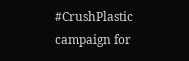#CrushPlastic campaign for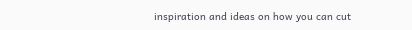inspiration and ideas on how you can cut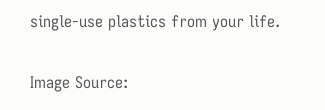single-use plastics from your life.

Image Source: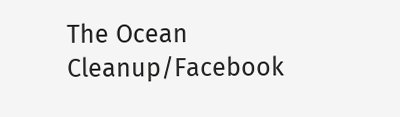The Ocean Cleanup/Facebook